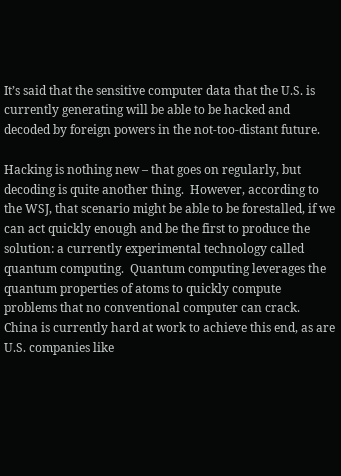It’s said that the sensitive computer data that the U.S. is currently generating will be able to be hacked and decoded by foreign powers in the not-too-distant future.

Hacking is nothing new – that goes on regularly, but decoding is quite another thing.  However, according to the WSJ, that scenario might be able to be forestalled, if we can act quickly enough and be the first to produce the solution: a currently experimental technology called quantum computing.  Quantum computing leverages the quantum properties of atoms to quickly compute problems that no conventional computer can crack.  China is currently hard at work to achieve this end, as are U.S. companies like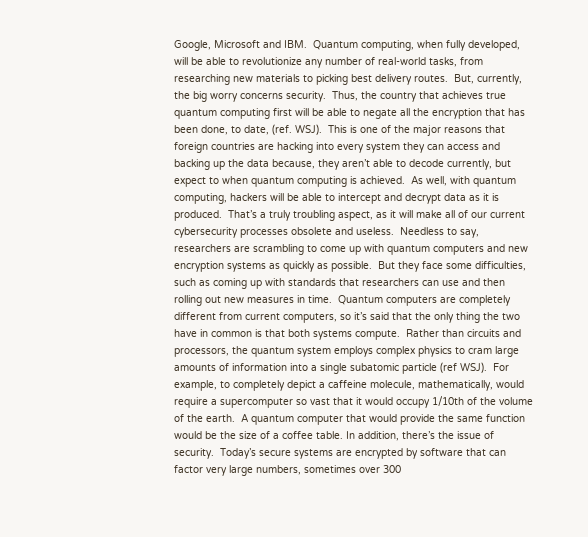Google, Microsoft and IBM.  Quantum computing, when fully developed, will be able to revolutionize any number of real-world tasks, from researching new materials to picking best delivery routes.  But, currently, the big worry concerns security.  Thus, the country that achieves true quantum computing first will be able to negate all the encryption that has been done, to date, (ref. WSJ).  This is one of the major reasons that foreign countries are hacking into every system they can access and backing up the data because, they aren’t able to decode currently, but expect to when quantum computing is achieved.  As well, with quantum computing, hackers will be able to intercept and decrypt data as it is produced.  That’s a truly troubling aspect, as it will make all of our current cybersecurity processes obsolete and useless.  Needless to say, researchers are scrambling to come up with quantum computers and new encryption systems as quickly as possible.  But they face some difficulties, such as coming up with standards that researchers can use and then rolling out new measures in time.  Quantum computers are completely different from current computers, so it’s said that the only thing the two have in common is that both systems compute.  Rather than circuits and processors, the quantum system employs complex physics to cram large amounts of information into a single subatomic particle (ref WSJ).  For example, to completely depict a caffeine molecule, mathematically, would require a supercomputer so vast that it would occupy 1/10th of the volume of the earth.  A quantum computer that would provide the same function would be the size of a coffee table. In addition, there’s the issue of security.  Today’s secure systems are encrypted by software that can factor very large numbers, sometimes over 300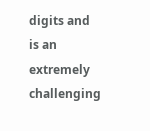digits and is an extremely challenging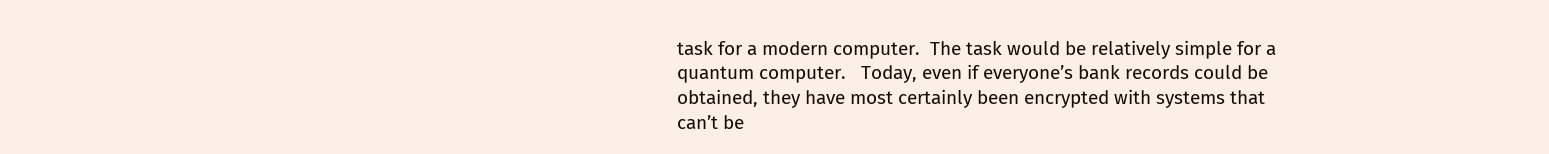task for a modern computer.  The task would be relatively simple for a quantum computer.   Today, even if everyone’s bank records could be obtained, they have most certainly been encrypted with systems that can’t be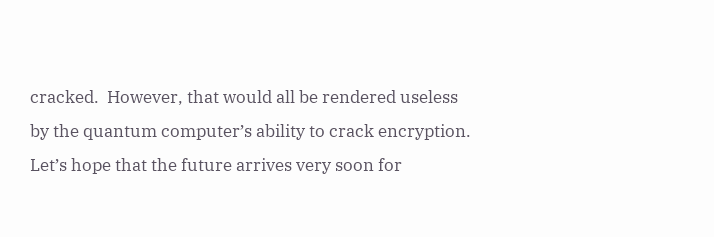cracked.  However, that would all be rendered useless by the quantum computer’s ability to crack encryption.  Let’s hope that the future arrives very soon for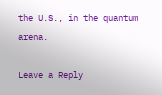the U.S., in the quantum arena.

Leave a Reply